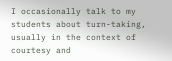I occasionally talk to my students about turn-taking, usually in the context of courtesy and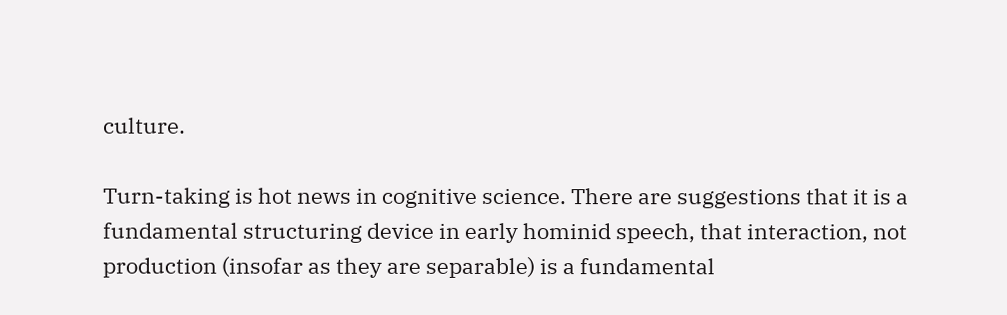culture.

Turn-taking is hot news in cognitive science. There are suggestions that it is a fundamental structuring device in early hominid speech, that interaction, not production (insofar as they are separable) is a fundamental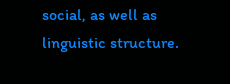social, as well as linguistic structure.